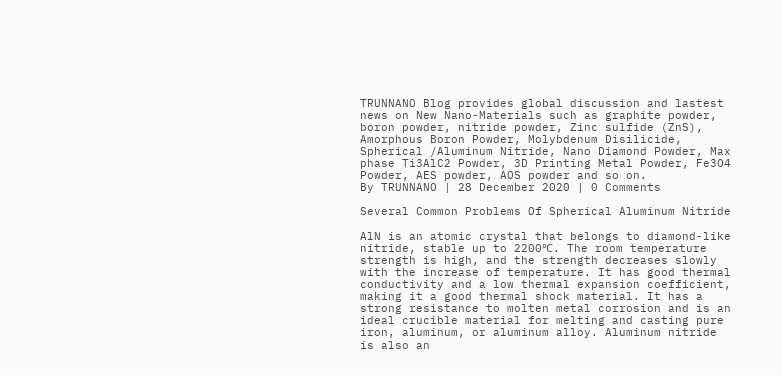TRUNNANO Blog provides global discussion and lastest news on New Nano-Materials such as graphite powder, boron powder, nitride powder, Zinc sulfide (ZnS), Amorphous Boron Powder, Molybdenum Disilicide, Spherical /Aluminum Nitride, Nano Diamond Powder, Max phase Ti3AlC2 Powder, 3D Printing Metal Powder, Fe3O4 Powder, AES powder, AOS powder and so on.
By TRUNNANO | 28 December 2020 | 0 Comments

Several Common Problems Of Spherical Aluminum Nitride

AlN is an atomic crystal that belongs to diamond-like nitride, stable up to 2200℃. The room temperature strength is high, and the strength decreases slowly with the increase of temperature. It has good thermal conductivity and a low thermal expansion coefficient, making it a good thermal shock material. It has a strong resistance to molten metal corrosion and is an ideal crucible material for melting and casting pure iron, aluminum, or aluminum alloy. Aluminum nitride is also an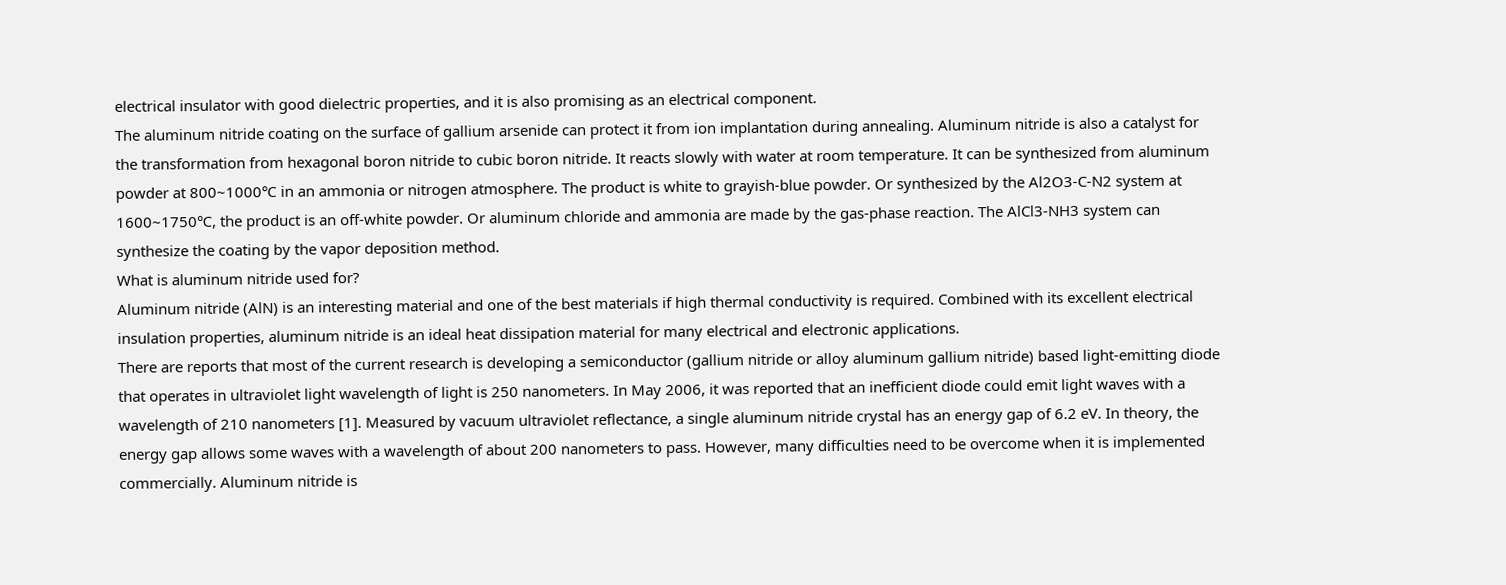electrical insulator with good dielectric properties, and it is also promising as an electrical component.
The aluminum nitride coating on the surface of gallium arsenide can protect it from ion implantation during annealing. Aluminum nitride is also a catalyst for the transformation from hexagonal boron nitride to cubic boron nitride. It reacts slowly with water at room temperature. It can be synthesized from aluminum powder at 800~1000℃ in an ammonia or nitrogen atmosphere. The product is white to grayish-blue powder. Or synthesized by the Al2O3-C-N2 system at 1600~1750℃, the product is an off-white powder. Or aluminum chloride and ammonia are made by the gas-phase reaction. The AlCl3-NH3 system can synthesize the coating by the vapor deposition method.
What is aluminum nitride used for?
Aluminum nitride (AlN) is an interesting material and one of the best materials if high thermal conductivity is required. Combined with its excellent electrical insulation properties, aluminum nitride is an ideal heat dissipation material for many electrical and electronic applications.
There are reports that most of the current research is developing a semiconductor (gallium nitride or alloy aluminum gallium nitride) based light-emitting diode that operates in ultraviolet light wavelength of light is 250 nanometers. In May 2006, it was reported that an inefficient diode could emit light waves with a wavelength of 210 nanometers [1]. Measured by vacuum ultraviolet reflectance, a single aluminum nitride crystal has an energy gap of 6.2 eV. In theory, the energy gap allows some waves with a wavelength of about 200 nanometers to pass. However, many difficulties need to be overcome when it is implemented commercially. Aluminum nitride is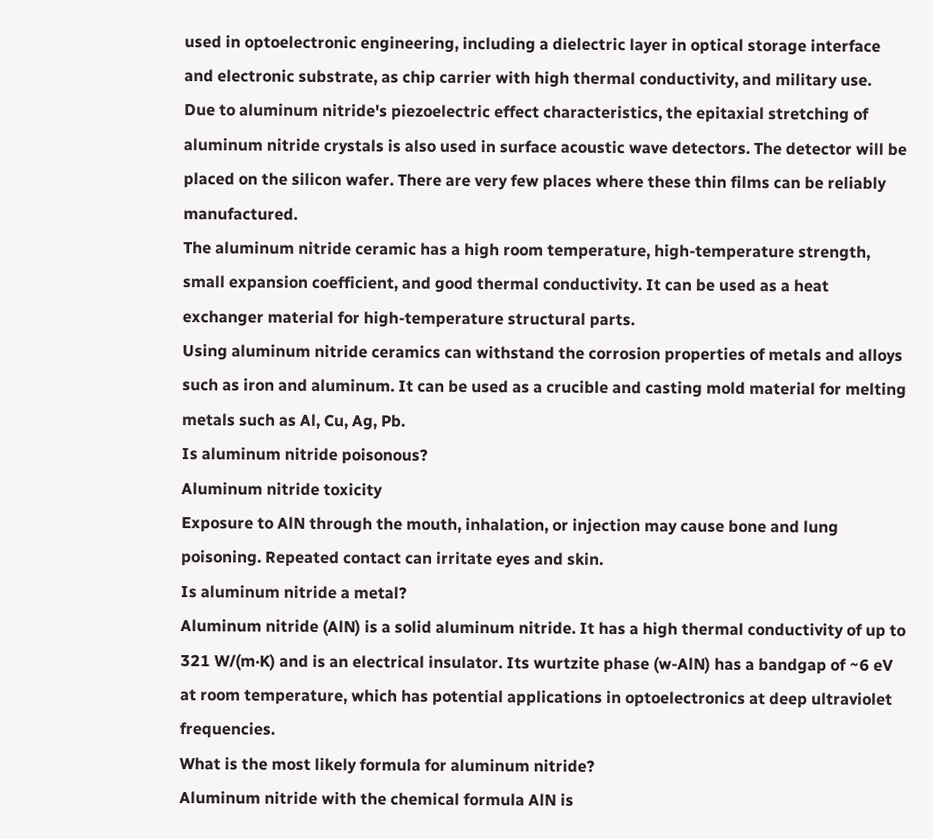used in optoelectronic engineering, including a dielectric layer in optical storage interface and electronic substrate, as chip carrier with high thermal conductivity, and military use.
Due to aluminum nitride's piezoelectric effect characteristics, the epitaxial stretching of aluminum nitride crystals is also used in surface acoustic wave detectors. The detector will be placed on the silicon wafer. There are very few places where these thin films can be reliably manufactured.
The aluminum nitride ceramic has a high room temperature, high-temperature strength, small expansion coefficient, and good thermal conductivity. It can be used as a heat exchanger material for high-temperature structural parts.
Using aluminum nitride ceramics can withstand the corrosion properties of metals and alloys such as iron and aluminum. It can be used as a crucible and casting mold material for melting metals such as Al, Cu, Ag, Pb.
Is aluminum nitride poisonous?
Aluminum nitride toxicity
Exposure to AlN through the mouth, inhalation, or injection may cause bone and lung poisoning. Repeated contact can irritate eyes and skin.
Is aluminum nitride a metal?
Aluminum nitride (AlN) is a solid aluminum nitride. It has a high thermal conductivity of up to 321 W/(m·K) and is an electrical insulator. Its wurtzite phase (w-AlN) has a bandgap of ~6 eV at room temperature, which has potential applications in optoelectronics at deep ultraviolet frequencies.
What is the most likely formula for aluminum nitride?
Aluminum nitride with the chemical formula AlN is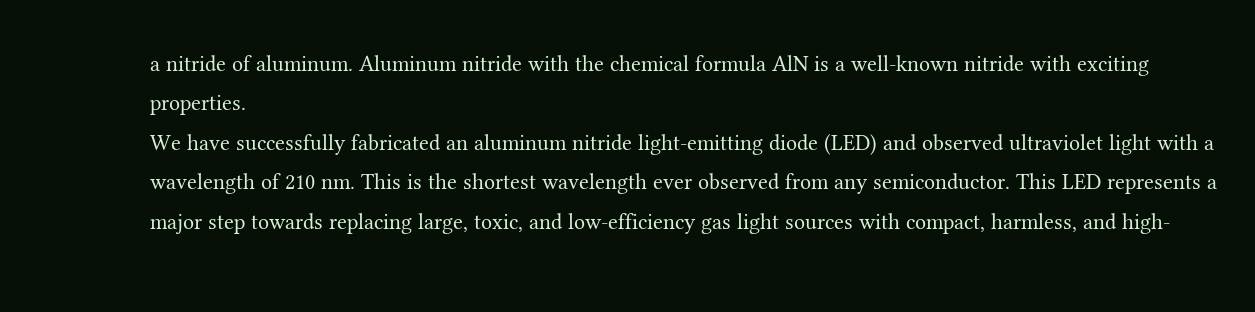a nitride of aluminum. Aluminum nitride with the chemical formula AlN is a well-known nitride with exciting properties.
We have successfully fabricated an aluminum nitride light-emitting diode (LED) and observed ultraviolet light with a wavelength of 210 nm. This is the shortest wavelength ever observed from any semiconductor. This LED represents a major step towards replacing large, toxic, and low-efficiency gas light sources with compact, harmless, and high-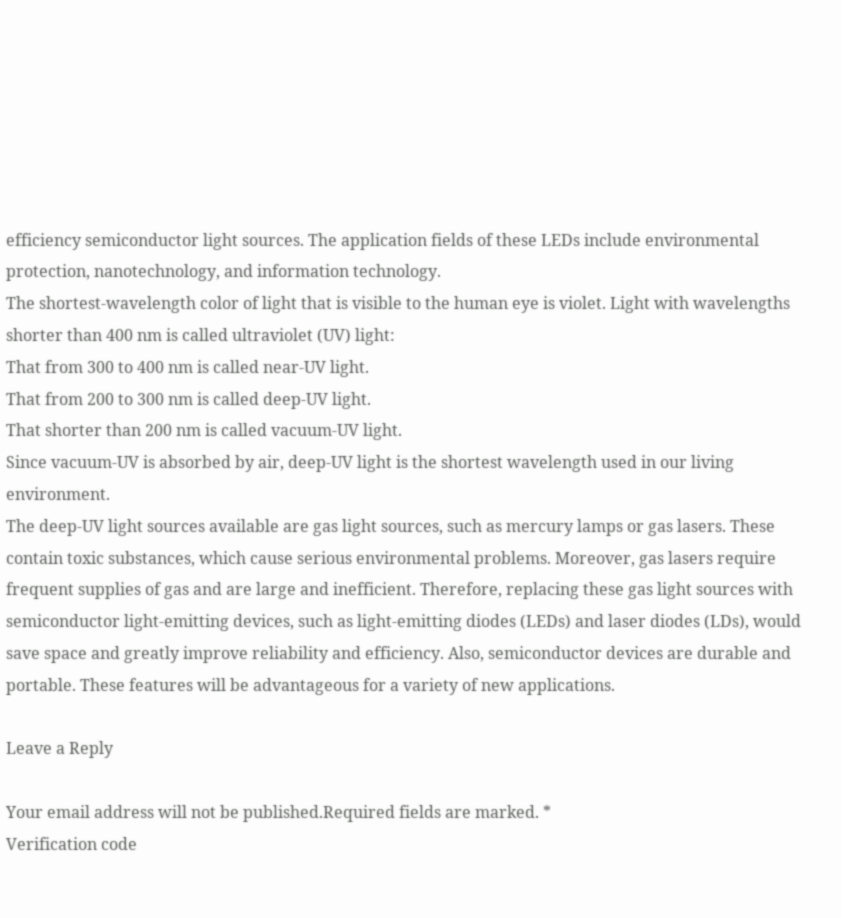efficiency semiconductor light sources. The application fields of these LEDs include environmental protection, nanotechnology, and information technology.
The shortest-wavelength color of light that is visible to the human eye is violet. Light with wavelengths shorter than 400 nm is called ultraviolet (UV) light:
That from 300 to 400 nm is called near-UV light.
That from 200 to 300 nm is called deep-UV light.
That shorter than 200 nm is called vacuum-UV light.
Since vacuum-UV is absorbed by air, deep-UV light is the shortest wavelength used in our living environment.
The deep-UV light sources available are gas light sources, such as mercury lamps or gas lasers. These contain toxic substances, which cause serious environmental problems. Moreover, gas lasers require frequent supplies of gas and are large and inefficient. Therefore, replacing these gas light sources with semiconductor light-emitting devices, such as light-emitting diodes (LEDs) and laser diodes (LDs), would save space and greatly improve reliability and efficiency. Also, semiconductor devices are durable and portable. These features will be advantageous for a variety of new applications.

Leave a Reply

Your email address will not be published.Required fields are marked. *
Verification code